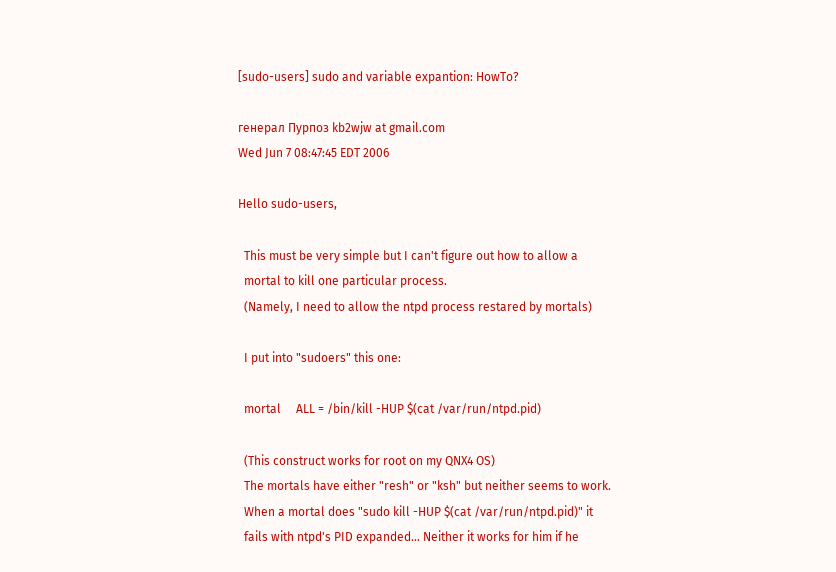[sudo-users] sudo and variable expantion: HowTo?

генерал Пурпоз kb2wjw at gmail.com
Wed Jun 7 08:47:45 EDT 2006

Hello sudo-users,

  This must be very simple but I can't figure out how to allow a
  mortal to kill one particular process.
  (Namely, I need to allow the ntpd process restared by mortals)

  I put into "sudoers" this one:

  mortal     ALL = /bin/kill -HUP $(cat /var/run/ntpd.pid)

  (This construct works for root on my QNX4 OS)
  The mortals have either "resh" or "ksh" but neither seems to work.
  When a mortal does "sudo kill -HUP $(cat /var/run/ntpd.pid)" it
  fails with ntpd's PID expanded... Neither it works for him if he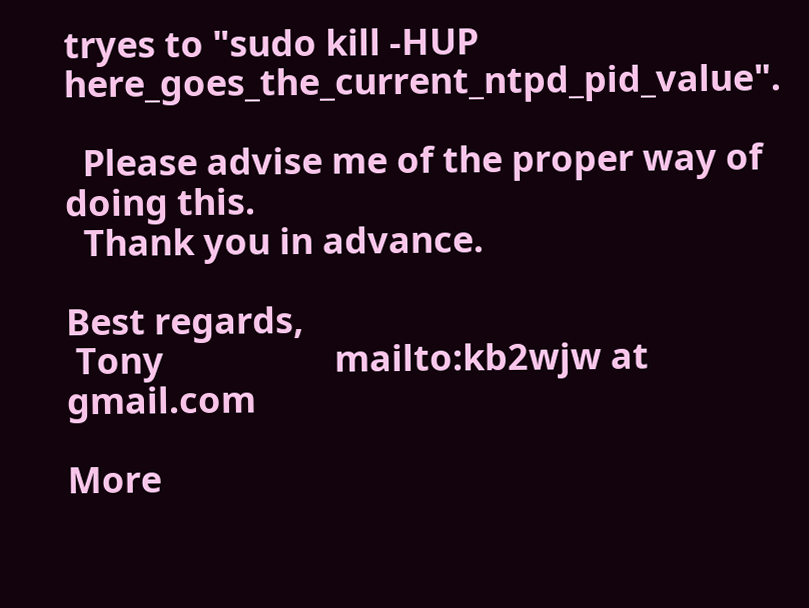tryes to "sudo kill -HUP here_goes_the_current_ntpd_pid_value".

  Please advise me of the proper way of doing this.
  Thank you in advance.

Best regards,
 Tony                   mailto:kb2wjw at gmail.com

More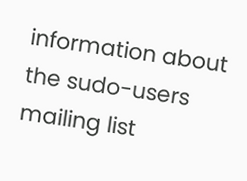information about the sudo-users mailing list